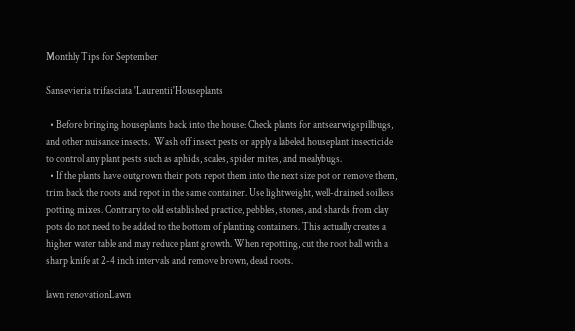Monthly Tips for September

Sansevieria trifasciata 'Laurentii'Houseplants

  • Before bringing houseplants back into the house: Check plants for antsearwigspillbugs, and other nuisance insects.  Wash off insect pests or apply a labeled houseplant insecticide to control any plant pests such as aphids, scales, spider mites, and mealybugs.
  • If the plants have outgrown their pots repot them into the next size pot or remove them, trim back the roots and repot in the same container. Use lightweight, well-drained soilless potting mixes. Contrary to old established practice, pebbles, stones, and shards from clay pots do not need to be added to the bottom of planting containers. This actually creates a higher water table and may reduce plant growth. When repotting, cut the root ball with a sharp knife at 2-4 inch intervals and remove brown, dead roots.

lawn renovationLawn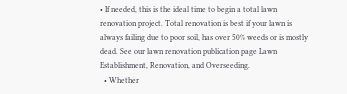• If needed, this is the ideal time to begin a total lawn renovation project. Total renovation is best if your lawn is always failing due to poor soil, has over 50% weeds or is mostly dead. See our lawn renovation publication page Lawn Establishment, Renovation, and Overseeding.
  • Whether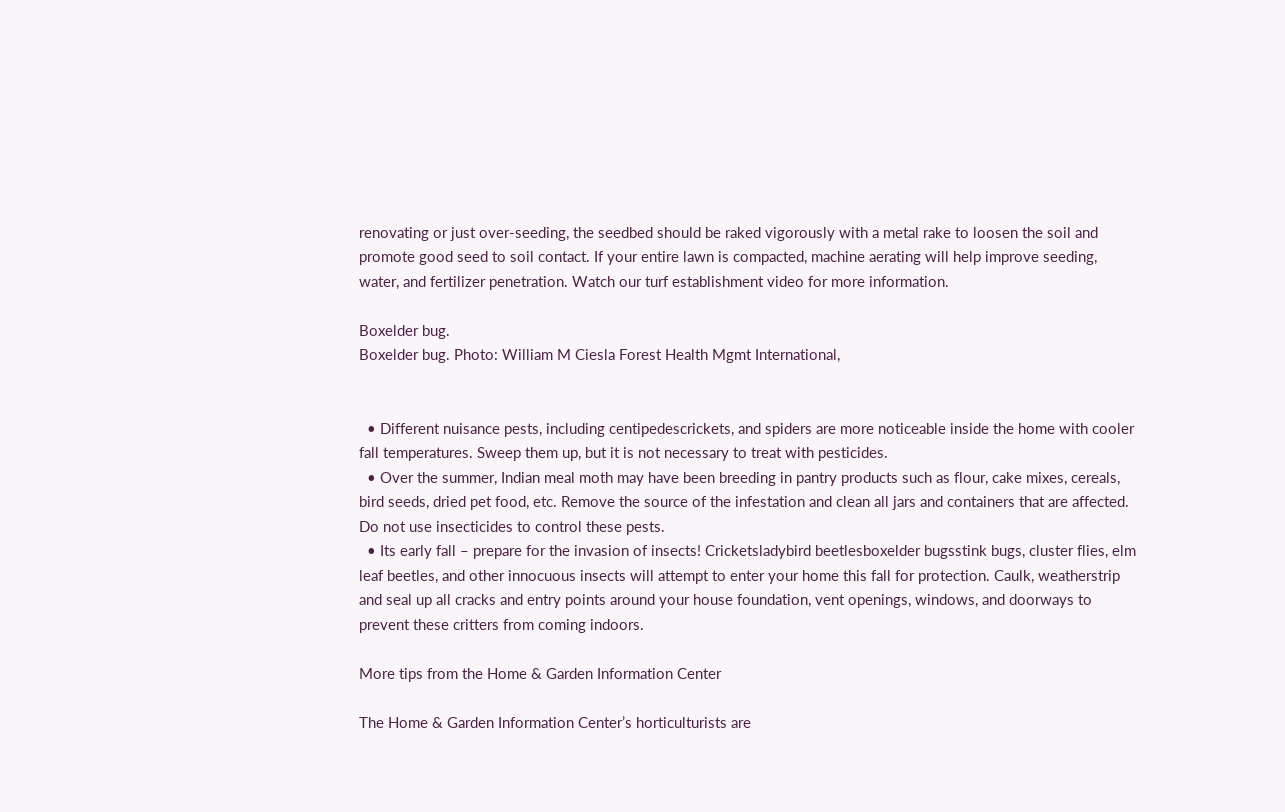renovating or just over-seeding, the seedbed should be raked vigorously with a metal rake to loosen the soil and promote good seed to soil contact. If your entire lawn is compacted, machine aerating will help improve seeding, water, and fertilizer penetration. Watch our turf establishment video for more information.

Boxelder bug.
Boxelder bug. Photo: William M Ciesla Forest Health Mgmt International,


  • Different nuisance pests, including centipedescrickets, and spiders are more noticeable inside the home with cooler fall temperatures. Sweep them up, but it is not necessary to treat with pesticides.
  • Over the summer, Indian meal moth may have been breeding in pantry products such as flour, cake mixes, cereals, bird seeds, dried pet food, etc. Remove the source of the infestation and clean all jars and containers that are affected. Do not use insecticides to control these pests.
  • Its early fall – prepare for the invasion of insects! Cricketsladybird beetlesboxelder bugsstink bugs, cluster flies, elm leaf beetles, and other innocuous insects will attempt to enter your home this fall for protection. Caulk, weatherstrip and seal up all cracks and entry points around your house foundation, vent openings, windows, and doorways to prevent these critters from coming indoors.

More tips from the Home & Garden Information Center

The Home & Garden Information Center’s horticulturists are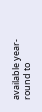available year-round to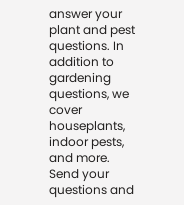answer your plant and pest questions. In addition to gardening questions, we cover houseplants, indoor pests, and more. Send your questions and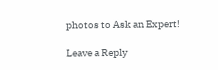photos to Ask an Expert!

Leave a Reply